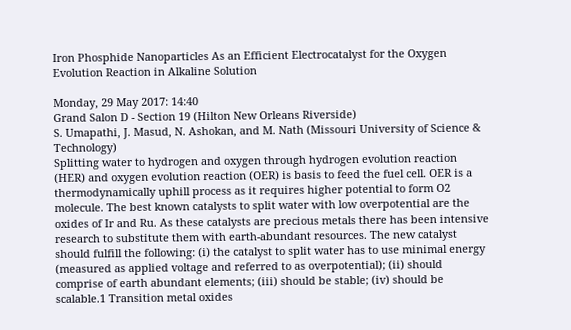Iron Phosphide Nanoparticles As an Efficient Electrocatalyst for the Oxygen Evolution Reaction in Alkaline Solution

Monday, 29 May 2017: 14:40
Grand Salon D - Section 19 (Hilton New Orleans Riverside)
S. Umapathi, J. Masud, N. Ashokan, and M. Nath (Missouri University of Science & Technology)
Splitting water to hydrogen and oxygen through hydrogen evolution reaction (HER) and oxygen evolution reaction (OER) is basis to feed the fuel cell. OER is a thermodynamically uphill process as it requires higher potential to form O2 molecule. The best known catalysts to split water with low overpotential are the oxides of Ir and Ru. As these catalysts are precious metals there has been intensive research to substitute them with earth-abundant resources. The new catalyst should fulfill the following: (i) the catalyst to split water has to use minimal energy (measured as applied voltage and referred to as overpotential); (ii) should comprise of earth abundant elements; (iii) should be stable; (iv) should be scalable.1 Transition metal oxides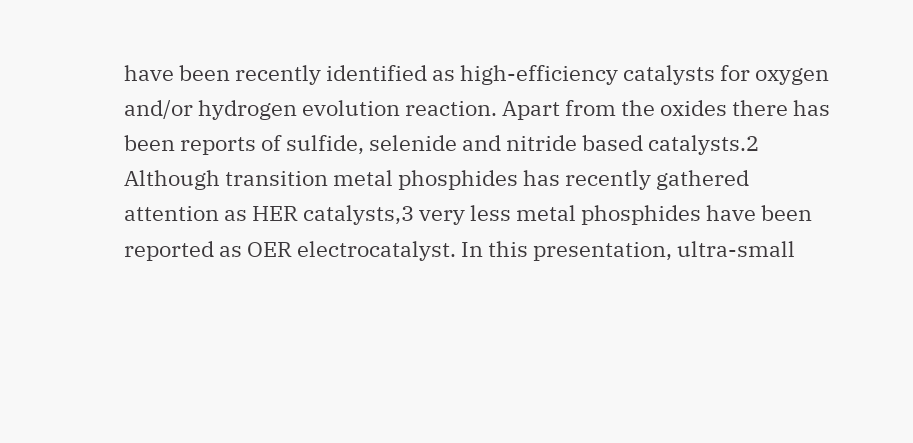have been recently identified as high-efficiency catalysts for oxygen and/or hydrogen evolution reaction. Apart from the oxides there has been reports of sulfide, selenide and nitride based catalysts.2 Although transition metal phosphides has recently gathered attention as HER catalysts,3 very less metal phosphides have been reported as OER electrocatalyst. In this presentation, ultra-small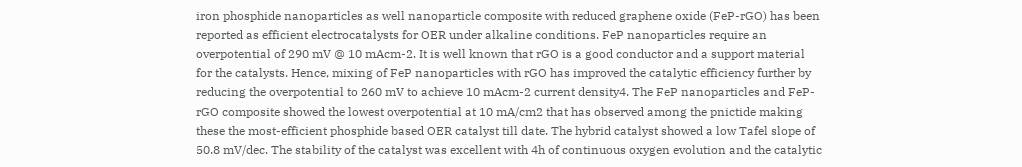iron phosphide nanoparticles as well nanoparticle composite with reduced graphene oxide (FeP-rGO) has been reported as efficient electrocatalysts for OER under alkaline conditions. FeP nanoparticles require an overpotential of 290 mV @ 10 mAcm-2. It is well known that rGO is a good conductor and a support material for the catalysts. Hence, mixing of FeP nanoparticles with rGO has improved the catalytic efficiency further by reducing the overpotential to 260 mV to achieve 10 mAcm-2 current density4. The FeP nanoparticles and FeP-rGO composite showed the lowest overpotential at 10 mA/cm2 that has observed among the pnictide making these the most-efficient phosphide based OER catalyst till date. The hybrid catalyst showed a low Tafel slope of 50.8 mV/dec. The stability of the catalyst was excellent with 4h of continuous oxygen evolution and the catalytic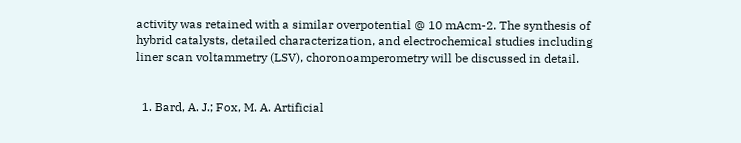activity was retained with a similar overpotential @ 10 mAcm-2. The synthesis of hybrid catalysts, detailed characterization, and electrochemical studies including liner scan voltammetry (LSV), choronoamperometry will be discussed in detail.


  1. Bard, A. J.; Fox, M. A. Artificial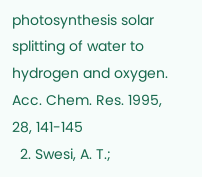photosynthesis solar splitting of water to hydrogen and oxygen. Acc. Chem. Res. 1995, 28, 141-145
  2. Swesi, A. T.;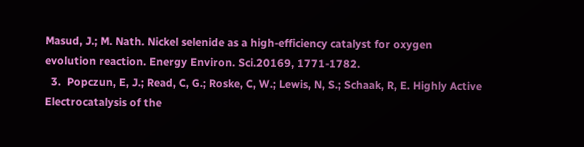Masud, J.; M. Nath. Nickel selenide as a high-efficiency catalyst for oxygen evolution reaction. Energy Environ. Sci.20169, 1771-1782.
  3.  Popczun, E, J.; Read, C, G.; Roske, C, W.; Lewis, N, S.; Schaak, R, E. Highly Active Electrocatalysis of the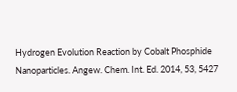Hydrogen Evolution Reaction by Cobalt Phosphide Nanoparticles. Angew. Chem. Int. Ed. 2014, 53, 5427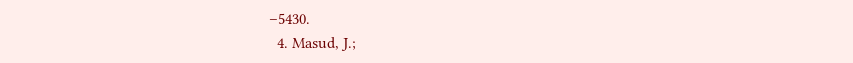–5430.
  4. Masud, J.;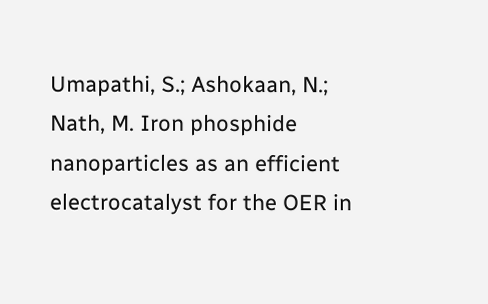Umapathi, S.; Ashokaan, N.; Nath, M. Iron phosphide nanoparticles as an efficient electrocatalyst for the OER in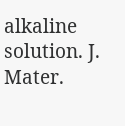alkaline solution. J. Mater.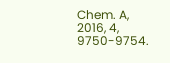Chem. A, 2016, 4, 9750-9754.